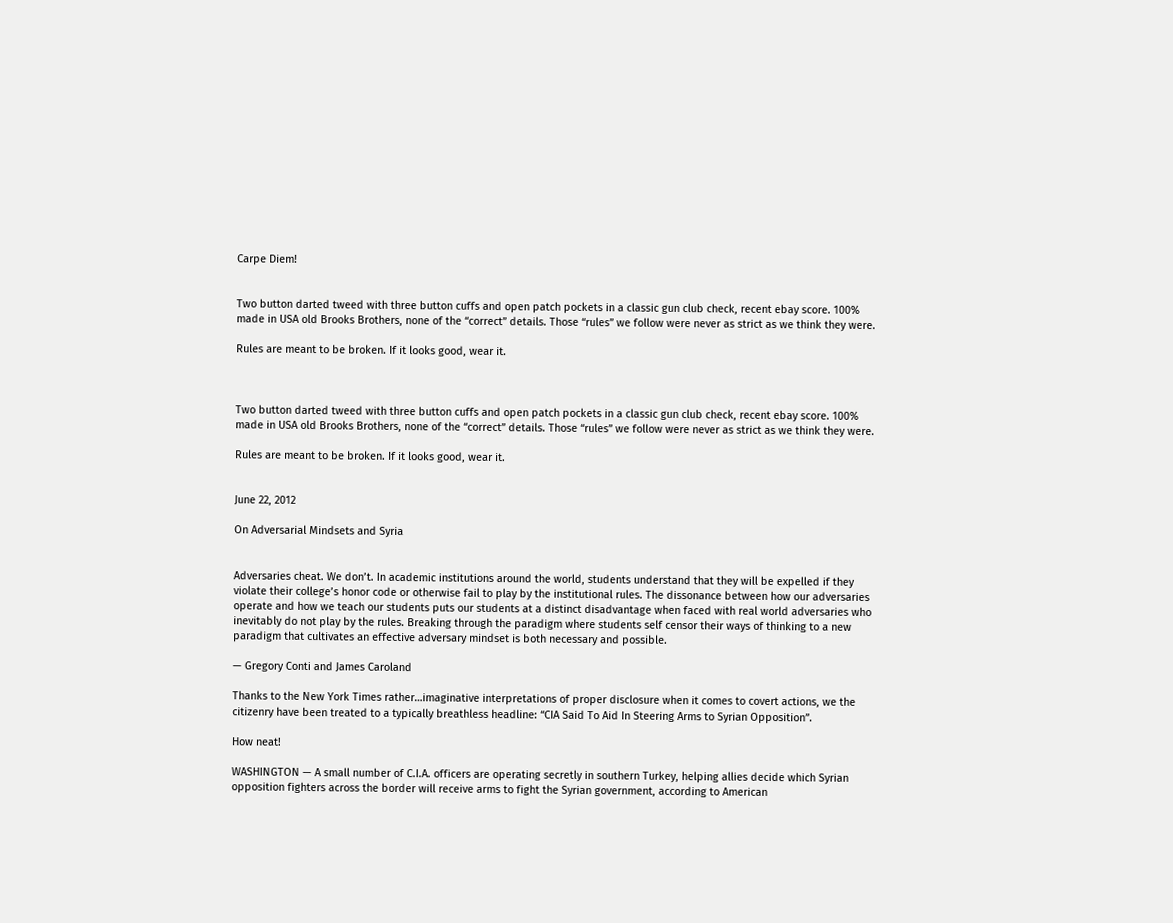Carpe Diem!


Two button darted tweed with three button cuffs and open patch pockets in a classic gun club check, recent ebay score. 100% made in USA old Brooks Brothers, none of the “correct” details. Those “rules” we follow were never as strict as we think they were.

Rules are meant to be broken. If it looks good, wear it.



Two button darted tweed with three button cuffs and open patch pockets in a classic gun club check, recent ebay score. 100% made in USA old Brooks Brothers, none of the “correct” details. Those “rules” we follow were never as strict as we think they were.

Rules are meant to be broken. If it looks good, wear it.


June 22, 2012

On Adversarial Mindsets and Syria


Adversaries cheat. We don’t. In academic institutions around the world, students understand that they will be expelled if they violate their college’s honor code or otherwise fail to play by the institutional rules. The dissonance between how our adversaries operate and how we teach our students puts our students at a distinct disadvantage when faced with real world adversaries who inevitably do not play by the rules. Breaking through the paradigm where students self censor their ways of thinking to a new paradigm that cultivates an effective adversary mindset is both necessary and possible.

— Gregory Conti and James Caroland

Thanks to the New York Times rather…imaginative interpretations of proper disclosure when it comes to covert actions, we the citizenry have been treated to a typically breathless headline: “CIA Said To Aid In Steering Arms to Syrian Opposition”.

How neat!

WASHINGTON — A small number of C.I.A. officers are operating secretly in southern Turkey, helping allies decide which Syrian opposition fighters across the border will receive arms to fight the Syrian government, according to American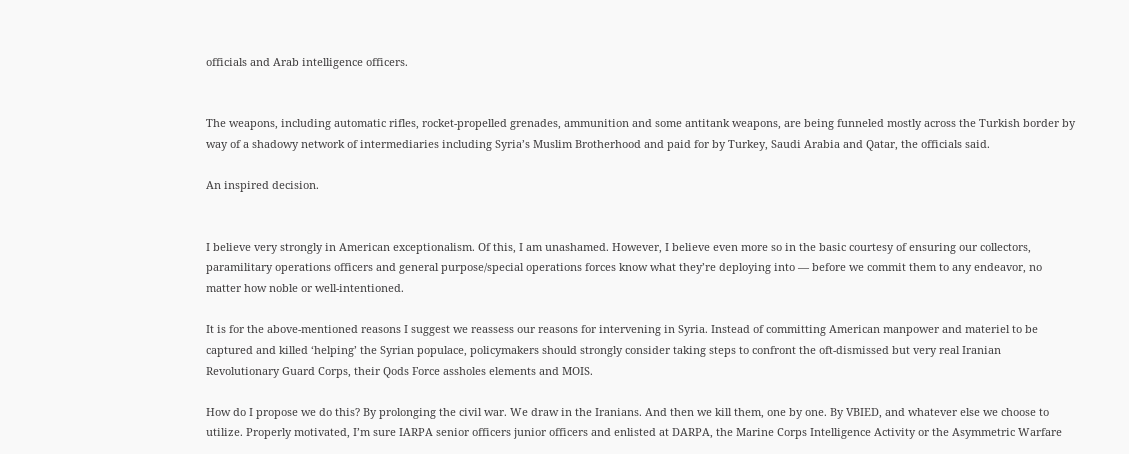officials and Arab intelligence officers.


The weapons, including automatic rifles, rocket-propelled grenades, ammunition and some antitank weapons, are being funneled mostly across the Turkish border by way of a shadowy network of intermediaries including Syria’s Muslim Brotherhood and paid for by Turkey, Saudi Arabia and Qatar, the officials said.

An inspired decision.


I believe very strongly in American exceptionalism. Of this, I am unashamed. However, I believe even more so in the basic courtesy of ensuring our collectors, paramilitary operations officers and general purpose/special operations forces know what they’re deploying into — before we commit them to any endeavor, no matter how noble or well-intentioned.

It is for the above-mentioned reasons I suggest we reassess our reasons for intervening in Syria. Instead of committing American manpower and materiel to be captured and killed ‘helping’ the Syrian populace, policymakers should strongly consider taking steps to confront the oft-dismissed but very real Iranian Revolutionary Guard Corps, their Qods Force assholes elements and MOIS.

How do I propose we do this? By prolonging the civil war. We draw in the Iranians. And then we kill them, one by one. By VBIED, and whatever else we choose to utilize. Properly motivated, I’m sure IARPA senior officers junior officers and enlisted at DARPA, the Marine Corps Intelligence Activity or the Asymmetric Warfare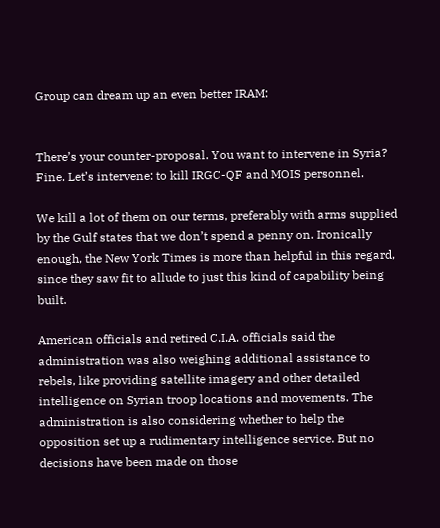Group can dream up an even better IRAM:


There’s your counter-proposal. You want to intervene in Syria? Fine. Let’s intervene: to kill IRGC-QF and MOIS personnel.

We kill a lot of them on our terms, preferably with arms supplied by the Gulf states that we don’t spend a penny on. Ironically enough, the New York Times is more than helpful in this regard, since they saw fit to allude to just this kind of capability being built.

American officials and retired C.I.A. officials said the administration was also weighing additional assistance to rebels, like providing satellite imagery and other detailed intelligence on Syrian troop locations and movements. The administration is also considering whether to help the opposition set up a rudimentary intelligence service. But no decisions have been made on those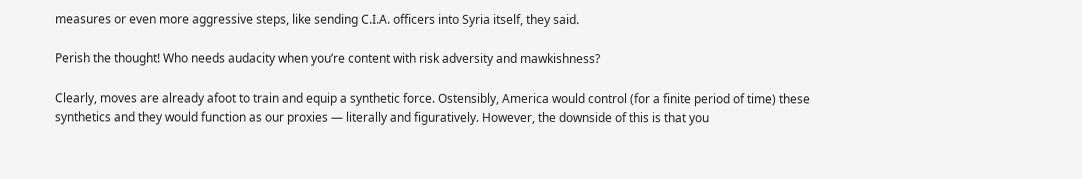measures or even more aggressive steps, like sending C.I.A. officers into Syria itself, they said.

Perish the thought! Who needs audacity when you’re content with risk adversity and mawkishness?

Clearly, moves are already afoot to train and equip a synthetic force. Ostensibly, America would control (for a finite period of time) these synthetics and they would function as our proxies — literally and figuratively. However, the downside of this is that you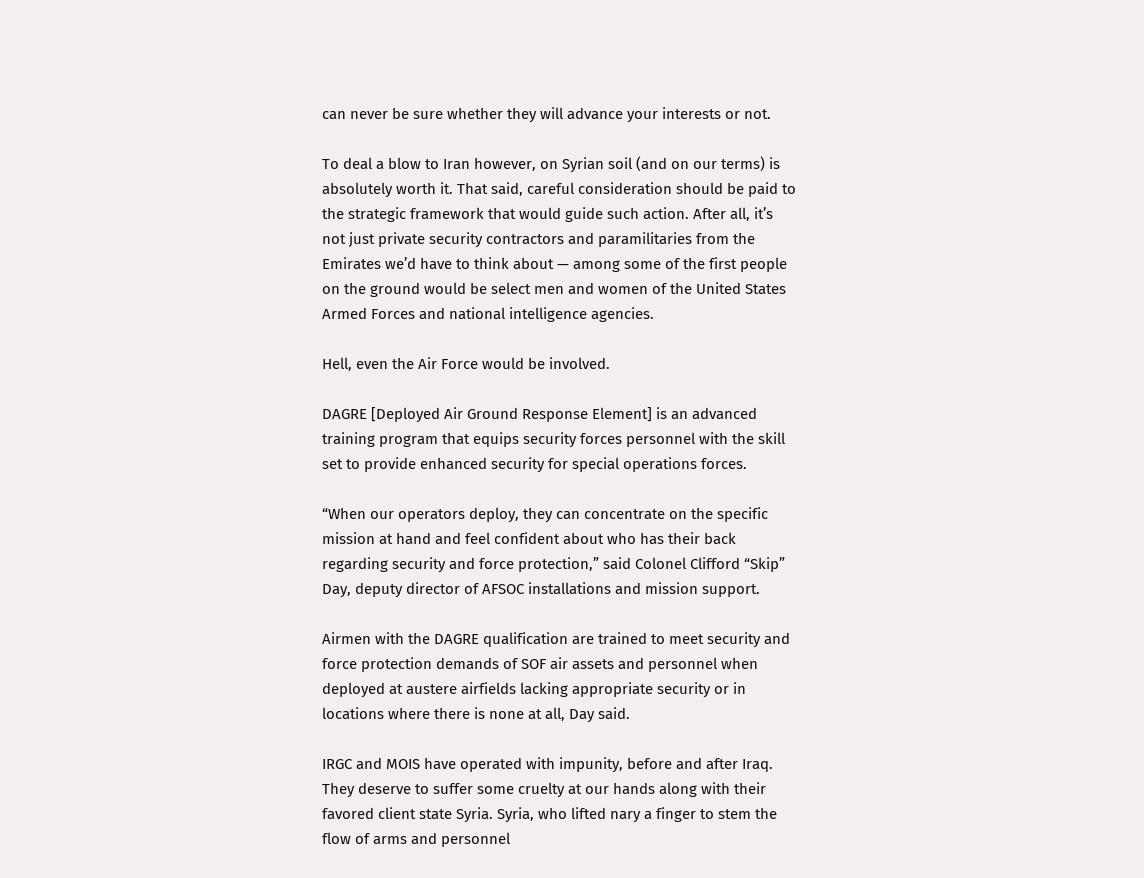can never be sure whether they will advance your interests or not.

To deal a blow to Iran however, on Syrian soil (and on our terms) is absolutely worth it. That said, careful consideration should be paid to the strategic framework that would guide such action. After all, it’s not just private security contractors and paramilitaries from the Emirates we’d have to think about — among some of the first people on the ground would be select men and women of the United States Armed Forces and national intelligence agencies.

Hell, even the Air Force would be involved.

DAGRE [Deployed Air Ground Response Element] is an advanced training program that equips security forces personnel with the skill set to provide enhanced security for special operations forces.

“When our operators deploy, they can concentrate on the specific mission at hand and feel confident about who has their back regarding security and force protection,” said Colonel Clifford “Skip” Day, deputy director of AFSOC installations and mission support.

Airmen with the DAGRE qualification are trained to meet security and force protection demands of SOF air assets and personnel when deployed at austere airfields lacking appropriate security or in locations where there is none at all, Day said.

IRGC and MOIS have operated with impunity, before and after Iraq. They deserve to suffer some cruelty at our hands along with their favored client state Syria. Syria, who lifted nary a finger to stem the flow of arms and personnel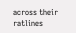across their ratlines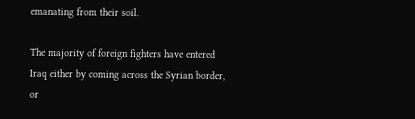emanating from their soil.

The majority of foreign fighters have entered Iraq either by coming across the Syrian border, or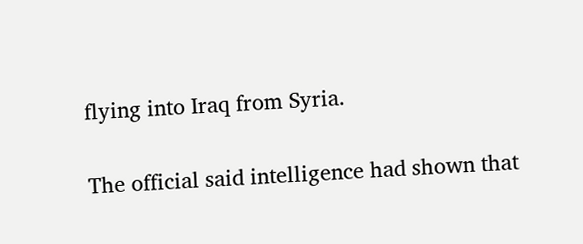flying into Iraq from Syria.

The official said intelligence had shown that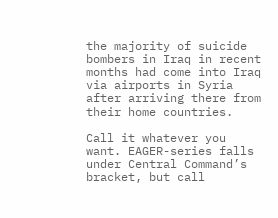the majority of suicide bombers in Iraq in recent months had come into Iraq via airports in Syria after arriving there from their home countries.

Call it whatever you want. EAGER-series falls under Central Command’s bracket, but call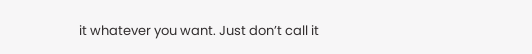it whatever you want. Just don’t call it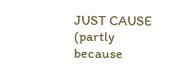JUST CAUSE (partly because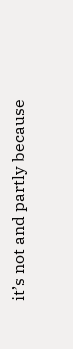it’s not and partly because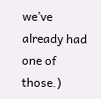we’ve already had one of those.)